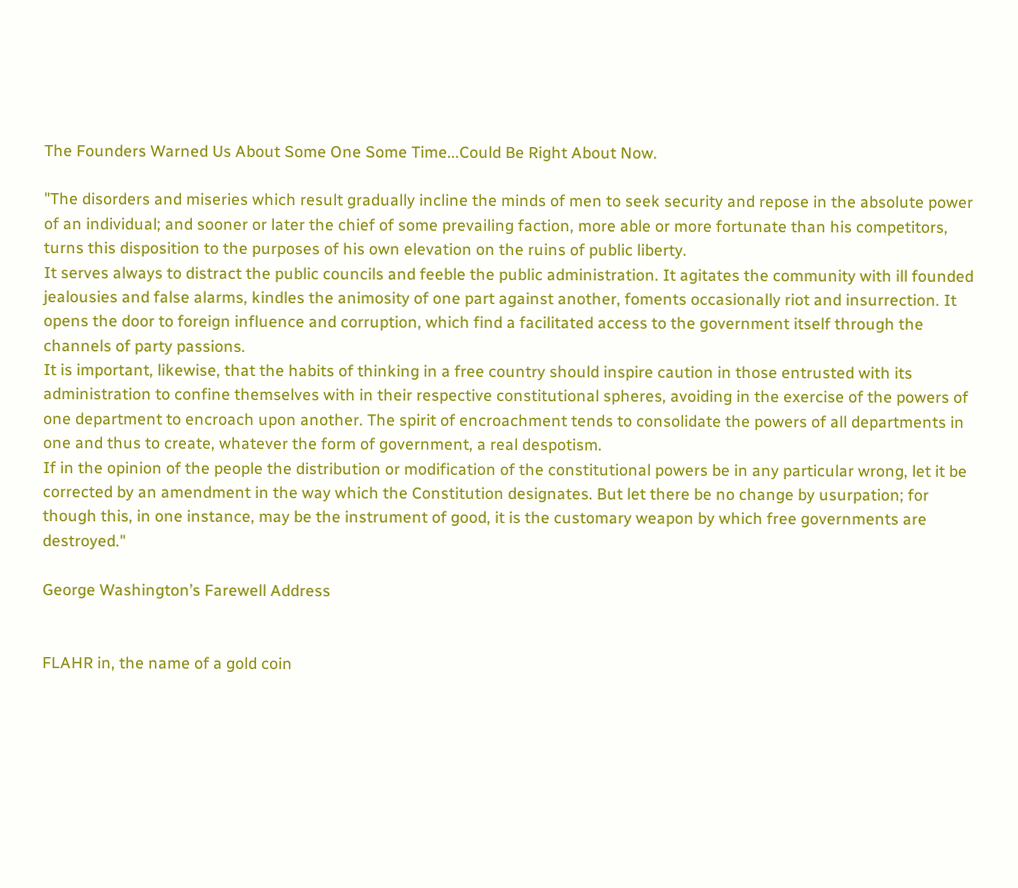The Founders Warned Us About Some One Some Time...Could Be Right About Now.

"The disorders and miseries which result gradually incline the minds of men to seek security and repose in the absolute power of an individual; and sooner or later the chief of some prevailing faction, more able or more fortunate than his competitors, turns this disposition to the purposes of his own elevation on the ruins of public liberty.
It serves always to distract the public councils and feeble the public administration. It agitates the community with ill founded jealousies and false alarms, kindles the animosity of one part against another, foments occasionally riot and insurrection. It opens the door to foreign influence and corruption, which find a facilitated access to the government itself through the channels of party passions.
It is important, likewise, that the habits of thinking in a free country should inspire caution in those entrusted with its administration to confine themselves with in their respective constitutional spheres, avoiding in the exercise of the powers of one department to encroach upon another. The spirit of encroachment tends to consolidate the powers of all departments in one and thus to create, whatever the form of government, a real despotism.
If in the opinion of the people the distribution or modification of the constitutional powers be in any particular wrong, let it be corrected by an amendment in the way which the Constitution designates. But let there be no change by usurpation; for though this, in one instance, may be the instrument of good, it is the customary weapon by which free governments are destroyed."

George Washington’s Farewell Address


FLAHR in, the name of a gold coin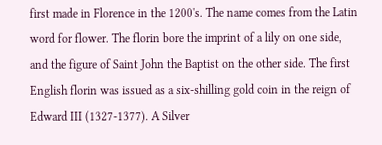first made in Florence in the 1200's. The name comes from the Latin word for flower. The florin bore the imprint of a lily on one side, and the figure of Saint John the Baptist on the other side. The first English florin was issued as a six-shilling gold coin in the reign of Edward III (1327-1377). A Silver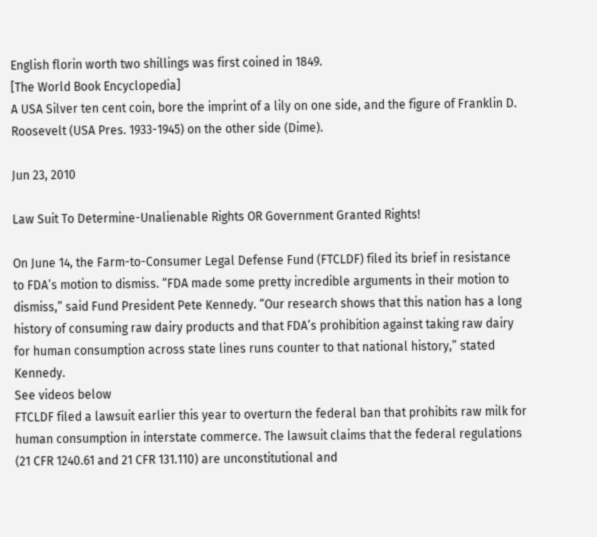English florin worth two shillings was first coined in 1849.
[The World Book Encyclopedia]
A USA Silver ten cent coin, bore the imprint of a lily on one side, and the figure of Franklin D. Roosevelt (USA Pres. 1933-1945) on the other side (Dime).

Jun 23, 2010

Law Suit To Determine-Unalienable Rights OR Government Granted Rights!

On June 14, the Farm-to-Consumer Legal Defense Fund (FTCLDF) filed its brief in resistance  to FDA’s motion to dismiss. “FDA made some pretty incredible arguments in their motion to dismiss,” said Fund President Pete Kennedy. “Our research shows that this nation has a long history of consuming raw dairy products and that FDA’s prohibition against taking raw dairy for human consumption across state lines runs counter to that national history,” stated Kennedy.
See videos below
FTCLDF filed a lawsuit earlier this year to overturn the federal ban that prohibits raw milk for human consumption in interstate commerce. The lawsuit claims that the federal regulations (21 CFR 1240.61 and 21 CFR 131.110) are unconstitutional and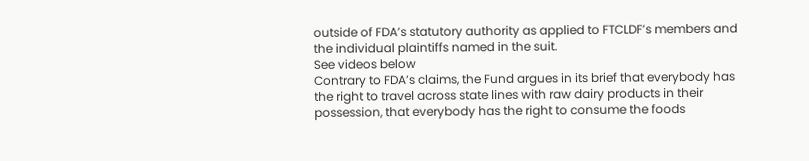outside of FDA’s statutory authority as applied to FTCLDF’s members and the individual plaintiffs named in the suit.
See videos below
Contrary to FDA’s claims, the Fund argues in its brief that everybody has the right to travel across state lines with raw dairy products in their possession, that everybody has the right to consume the foods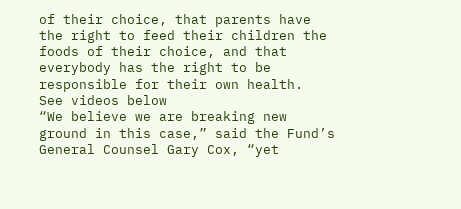of their choice, that parents have the right to feed their children the foods of their choice, and that everybody has the right to be responsible for their own health.
See videos below
“We believe we are breaking new ground in this case,” said the Fund’s General Counsel Gary Cox, “yet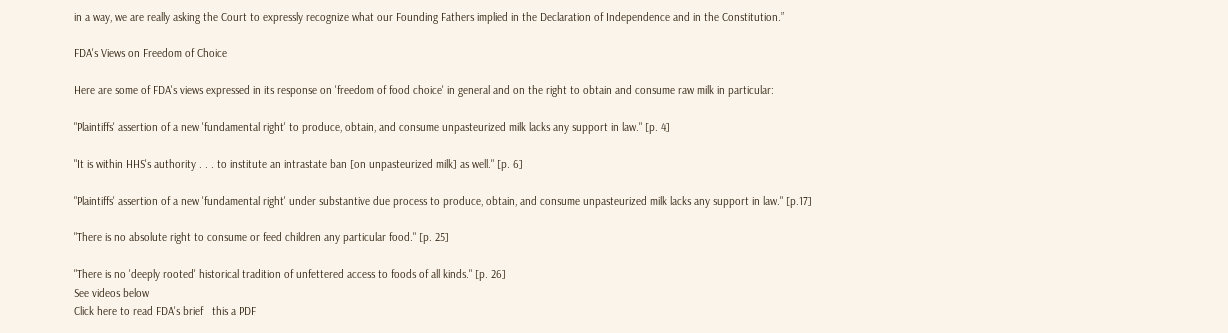in a way, we are really asking the Court to expressly recognize what our Founding Fathers implied in the Declaration of Independence and in the Constitution.”

FDA's Views on Freedom of Choice

Here are some of FDA's views expressed in its response on 'freedom of food choice' in general and on the right to obtain and consume raw milk in particular:

"Plaintiffs' assertion of a new 'fundamental right' to produce, obtain, and consume unpasteurized milk lacks any support in law." [p. 4]

"It is within HHS's authority . . . to institute an intrastate ban [on unpasteurized milk] as well." [p. 6]

"Plaintiffs' assertion of a new 'fundamental right' under substantive due process to produce, obtain, and consume unpasteurized milk lacks any support in law." [p.17]

"There is no absolute right to consume or feed children any particular food." [p. 25]

"There is no 'deeply rooted' historical tradition of unfettered access to foods of all kinds." [p. 26]
See videos below
Click here to read FDA's brief   this a PDF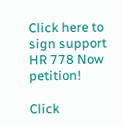Click here to sign support HR 778 Now petition!

Click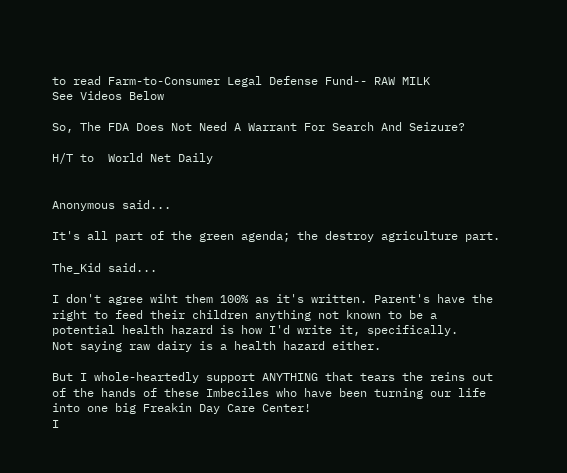to read Farm-to-Consumer Legal Defense Fund-- RAW MILK
See Videos Below

So, The FDA Does Not Need A Warrant For Search And Seizure?

H/T to  World Net Daily


Anonymous said...

It's all part of the green agenda; the destroy agriculture part.

The_Kid said...

I don't agree wiht them 100% as it's written. Parent's have the right to feed their children anything not known to be a potential health hazard is how I'd write it, specifically.
Not saying raw dairy is a health hazard either.

But I whole-heartedly support ANYTHING that tears the reins out of the hands of these Imbeciles who have been turning our life into one big Freakin Day Care Center!
I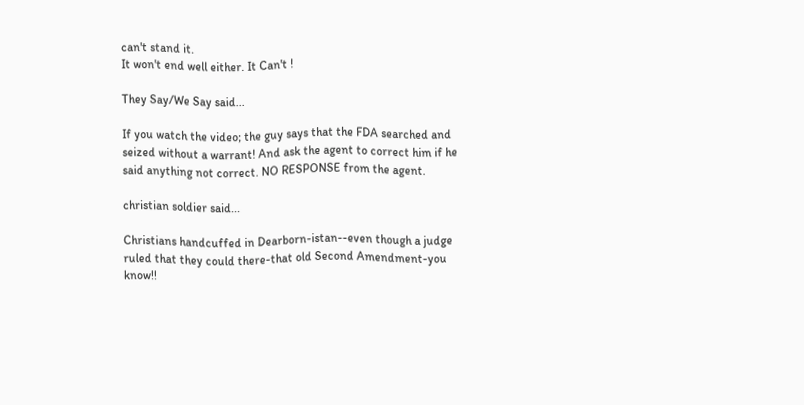can't stand it.
It won't end well either. It Can't !

They Say/We Say said...

If you watch the video; the guy says that the FDA searched and seized without a warrant! And ask the agent to correct him if he said anything not correct. NO RESPONSE from the agent.

christian soldier said...

Christians handcuffed in Dearborn-istan--even though a judge ruled that they could there-that old Second Amendment-you know!!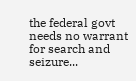the federal govt needs no warrant for search and seizure...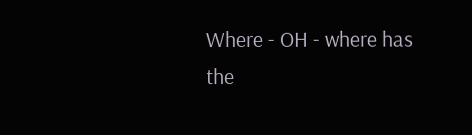Where - OH - where has the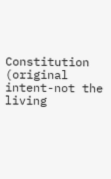Constitution (original intent-not the living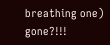breathing one) gone?!!!